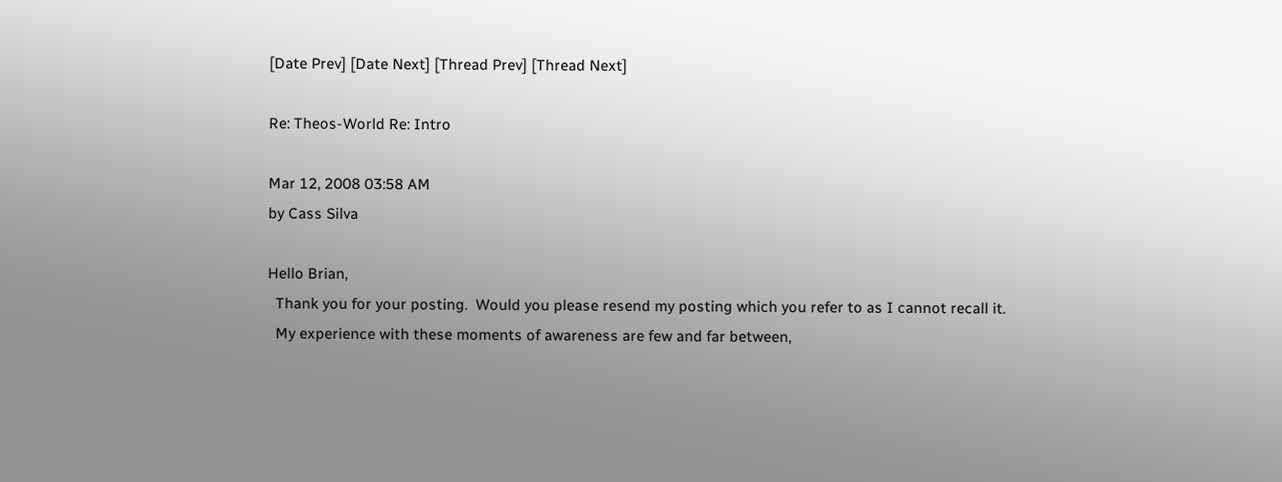[Date Prev] [Date Next] [Thread Prev] [Thread Next]

Re: Theos-World Re: Intro

Mar 12, 2008 03:58 AM
by Cass Silva

Hello Brian,
  Thank you for your posting.  Would you please resend my posting which you refer to as I cannot recall it.
  My experience with these moments of awareness are few and far between,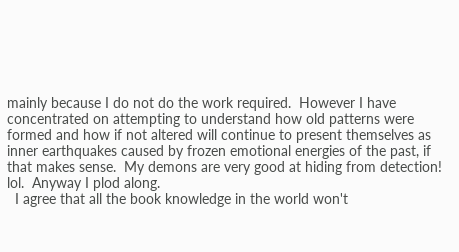mainly because I do not do the work required.  However I have concentrated on attempting to understand how old patterns were formed and how if not altered will continue to present themselves as inner earthquakes caused by frozen emotional energies of the past, if that makes sense.  My demons are very good at hiding from detection! lol.  Anyway I plod along.
  I agree that all the book knowledge in the world won't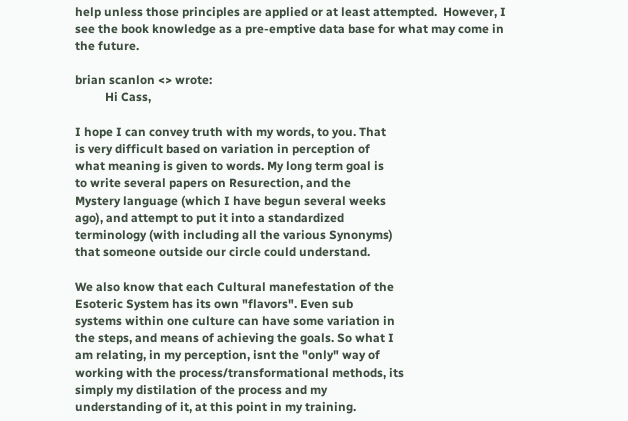help unless those principles are applied or at least attempted.  However, I see the book knowledge as a pre-emptive data base for what may come in the future.

brian scanlon <> wrote:
          Hi Cass,

I hope I can convey truth with my words, to you. That
is very difficult based on variation in perception of
what meaning is given to words. My long term goal is
to write several papers on Resurection, and the
Mystery language (which I have begun several weeks
ago), and attempt to put it into a standardized
terminology (with including all the various Synonyms)
that someone outside our circle could understand.

We also know that each Cultural manefestation of the
Esoteric System has its own "flavors". Even sub
systems within one culture can have some variation in
the steps, and means of achieving the goals. So what I
am relating, in my perception, isnt the "only" way of
working with the process/transformational methods, its
simply my distilation of the process and my
understanding of it, at this point in my training.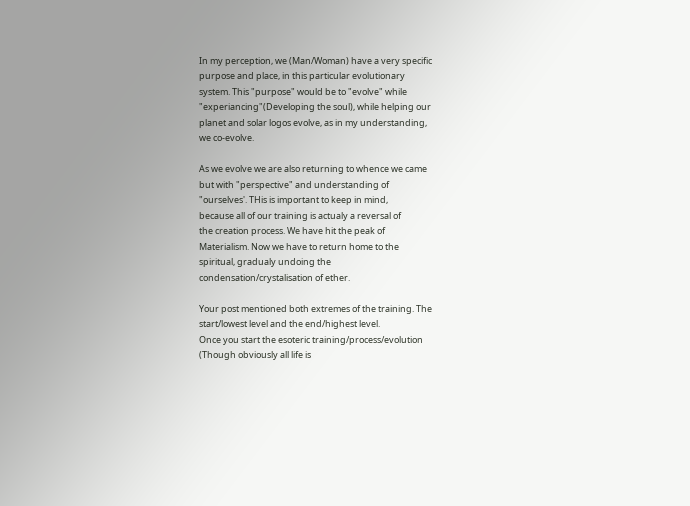In my perception, we (Man/Woman) have a very specific
purpose and place, in this particular evolutionary
system. This "purpose" would be to "evolve" while
"experiancing"(Developing the soul), while helping our
planet and solar logos evolve, as in my understanding,
we co-evolve.

As we evolve we are also returning to whence we came
but with "perspective" and understanding of
"ourselves'. THis is important to keep in mind,
because all of our training is actualy a reversal of
the creation process. We have hit the peak of
Materialism. Now we have to return home to the
spiritual, gradualy undoing the
condensation/crystalisation of ether.

Your post mentioned both extremes of the training. The
start/lowest level and the end/highest level.
Once you start the esoteric training/process/evolution
(Though obviously all life is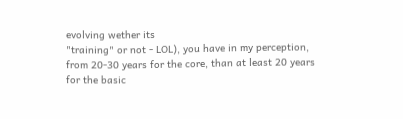evolving wether its
"training" or not - LOL), you have in my perception,
from 20-30 years for the core, than at least 20 years
for the basic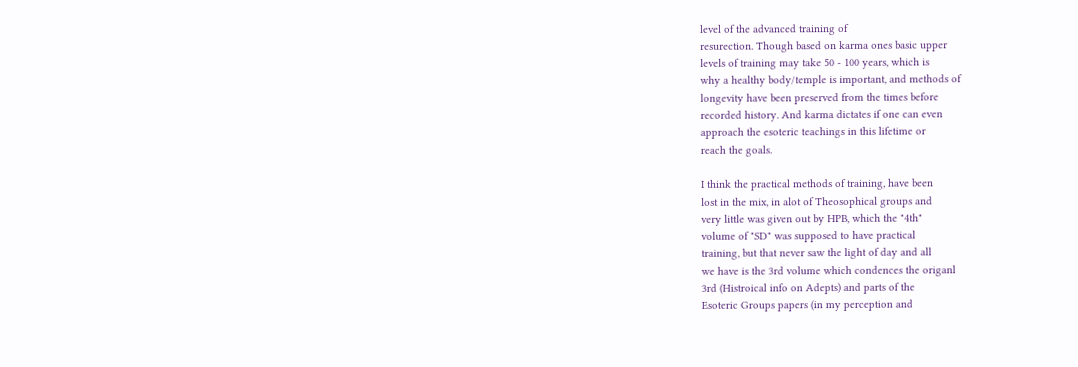level of the advanced training of
resurection. Though based on karma ones basic upper
levels of training may take 50 - 100 years, which is
why a healthy body/temple is important, and methods of
longevity have been preserved from the times before
recorded history. And karma dictates if one can even
approach the esoteric teachings in this lifetime or
reach the goals.

I think the practical methods of training, have been
lost in the mix, in alot of Theosophical groups and
very little was given out by HPB, which the "4th"
volume of "SD" was supposed to have practical
training, but that never saw the light of day and all
we have is the 3rd volume which condences the origanl
3rd (Histroical info on Adepts) and parts of the
Esoteric Groups papers (in my perception and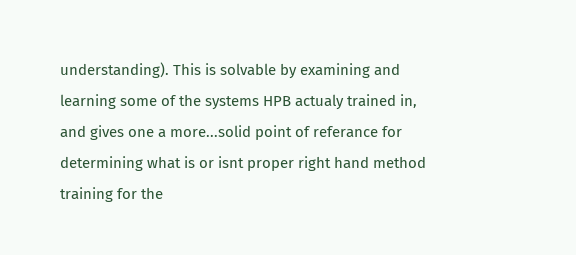understanding). This is solvable by examining and
learning some of the systems HPB actualy trained in,
and gives one a more...solid point of referance for
determining what is or isnt proper right hand method
training for the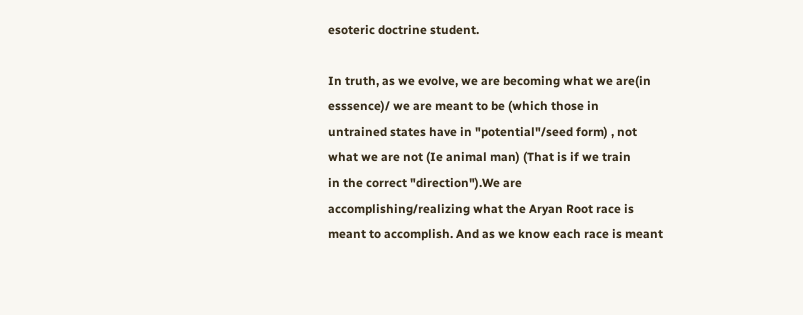esoteric doctrine student.

In truth, as we evolve, we are becoming what we are(in
esssence)/ we are meant to be (which those in
untrained states have in "potential"/seed form) , not
what we are not (Ie animal man) (That is if we train
in the correct "direction").We are
accomplishing/realizing what the Aryan Root race is
meant to accomplish. And as we know each race is meant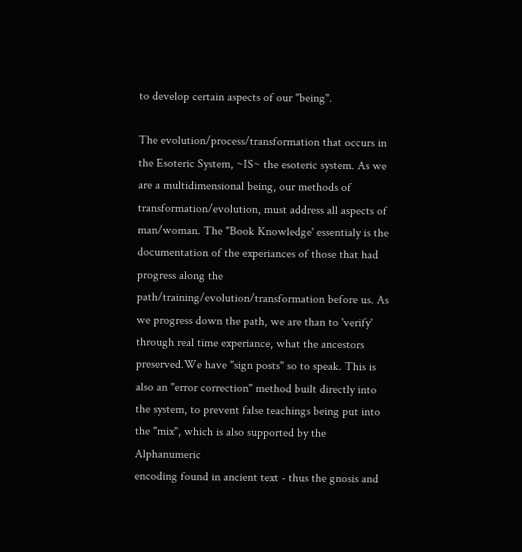to develop certain aspects of our "being".

The evolution/process/transformation that occurs in
the Esoteric System, ~IS~ the esoteric system. As we
are a multidimensional being, our methods of
transformation/evolution, must address all aspects of
man/woman. The "Book Knowledge' essentialy is the
documentation of the experiances of those that had
progress along the
path/training/evolution/transformation before us. As
we progress down the path, we are than to 'verify'
through real time experiance, what the ancestors
preserved.We have "sign posts" so to speak. This is
also an "error correction" method built directly into
the system, to prevent false teachings being put into
the "mix", which is also supported by the Alphanumeric
encoding found in ancient text - thus the gnosis and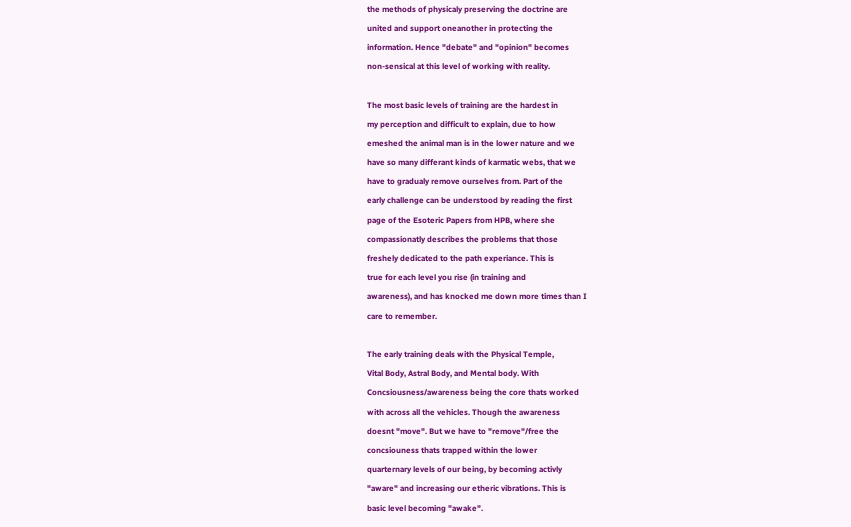the methods of physicaly preserving the doctrine are
united and support oneanother in protecting the
information. Hence "debate" and "opinion" becomes
non-sensical at this level of working with reality.

The most basic levels of training are the hardest in
my perception and difficult to explain, due to how
emeshed the animal man is in the lower nature and we
have so many differant kinds of karmatic webs, that we
have to gradualy remove ourselves from. Part of the
early challenge can be understood by reading the first
page of the Esoteric Papers from HPB, where she
compassionatly describes the problems that those
freshely dedicated to the path experiance. This is
true for each level you rise (in training and
awareness), and has knocked me down more times than I
care to remember.

The early training deals with the Physical Temple,
Vital Body, Astral Body, and Mental body. With
Concsiousness/awareness being the core thats worked
with across all the vehicles. Though the awareness
doesnt "move". But we have to "remove"/free the
concsiouness thats trapped within the lower
quarternary levels of our being, by becoming activly
"aware" and increasing our etheric vibrations. This is
basic level becoming "awake".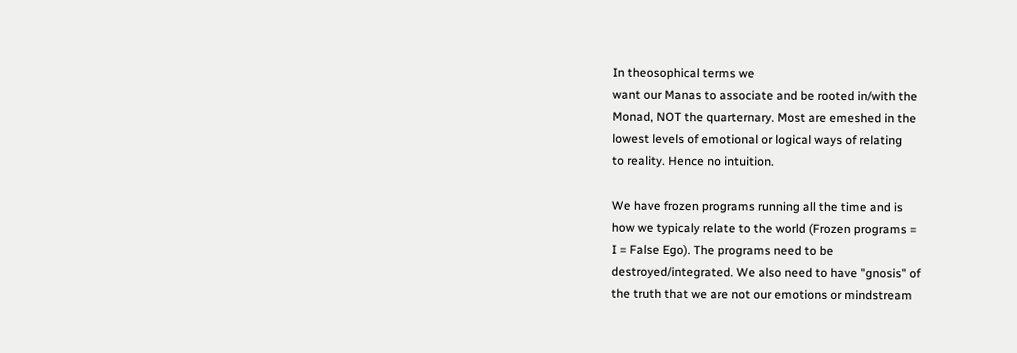In theosophical terms we
want our Manas to associate and be rooted in/with the
Monad, NOT the quarternary. Most are emeshed in the
lowest levels of emotional or logical ways of relating
to reality. Hence no intuition.

We have frozen programs running all the time and is
how we typicaly relate to the world (Frozen programs =
I = False Ego). The programs need to be
destroyed/integrated. We also need to have "gnosis" of
the truth that we are not our emotions or mindstream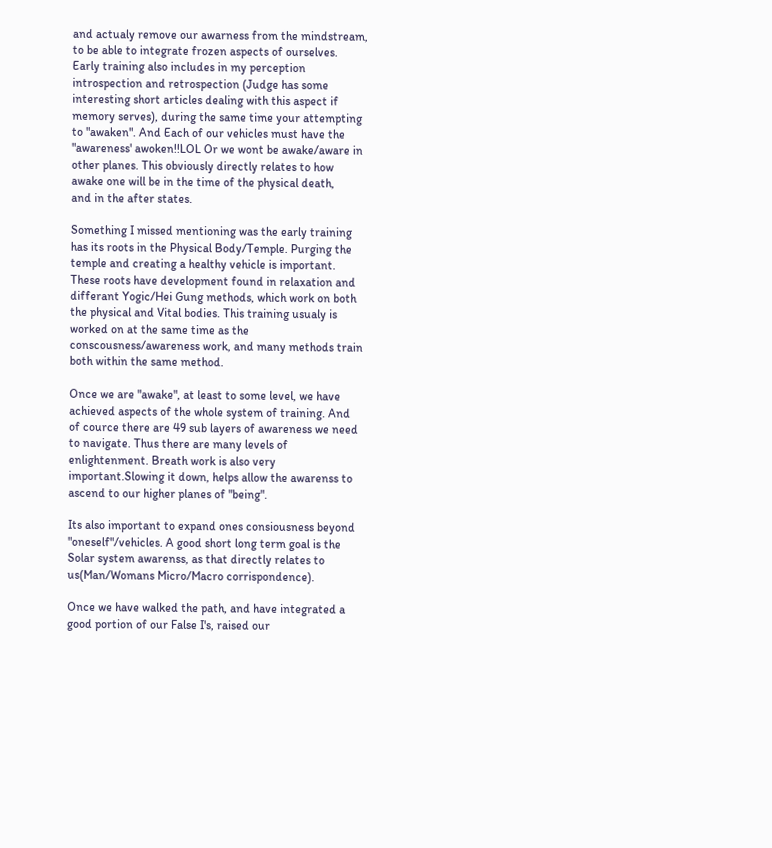and actualy remove our awarness from the mindstream,
to be able to integrate frozen aspects of ourselves.
Early training also includes in my perception
introspection and retrospection (Judge has some
interesting short articles dealing with this aspect if
memory serves), during the same time your attempting
to "awaken". And Each of our vehicles must have the
"awareness' awoken!!LOL Or we wont be awake/aware in
other planes. This obviously directly relates to how
awake one will be in the time of the physical death,
and in the after states.

Something I missed mentioning was the early training
has its roots in the Physical Body/Temple. Purging the
temple and creating a healthy vehicle is important.
These roots have development found in relaxation and
differant Yogic/Hei Gung methods, which work on both
the physical and Vital bodies. This training usualy is
worked on at the same time as the
conscousness/awareness work, and many methods train
both within the same method.

Once we are "awake", at least to some level, we have
achieved aspects of the whole system of training. And
of cource there are 49 sub layers of awareness we need
to navigate. Thus there are many levels of
enlightenment. Breath work is also very
important.Slowing it down, helps allow the awarenss to
ascend to our higher planes of "being".

Its also important to expand ones consiousness beyond
"oneself"/vehicles. A good short long term goal is the
Solar system awarenss, as that directly relates to
us(Man/Womans Micro/Macro corrispondence).

Once we have walked the path, and have integrated a
good portion of our False I's, raised our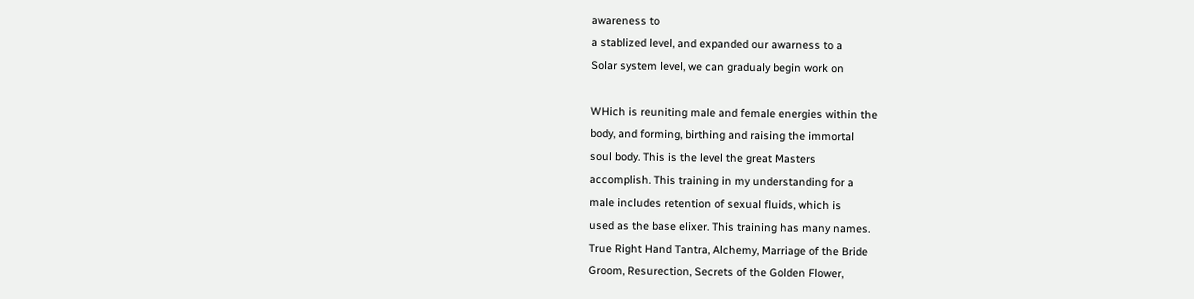awareness to
a stablized level, and expanded our awarness to a
Solar system level, we can gradualy begin work on

WHich is reuniting male and female energies within the
body, and forming, birthing and raising the immortal
soul body. This is the level the great Masters
accomplish. This training in my understanding for a
male includes retention of sexual fluids, which is
used as the base elixer. This training has many names.
True Right Hand Tantra, Alchemy, Marriage of the Bride
Groom, Resurection, Secrets of the Golden Flower,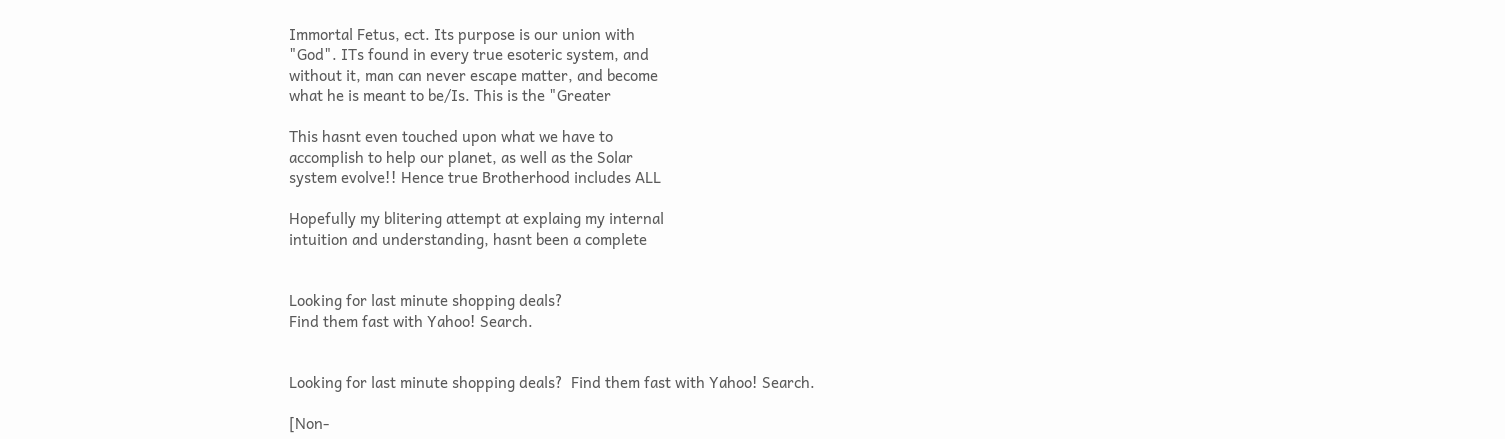Immortal Fetus, ect. Its purpose is our union with
"God". ITs found in every true esoteric system, and
without it, man can never escape matter, and become
what he is meant to be/Is. This is the "Greater

This hasnt even touched upon what we have to
accomplish to help our planet, as well as the Solar
system evolve!! Hence true Brotherhood includes ALL

Hopefully my blitering attempt at explaing my internal
intuition and understanding, hasnt been a complete


Looking for last minute shopping deals?
Find them fast with Yahoo! Search.


Looking for last minute shopping deals?  Find them fast with Yahoo! Search.

[Non-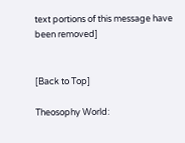text portions of this message have been removed]


[Back to Top]

Theosophy World: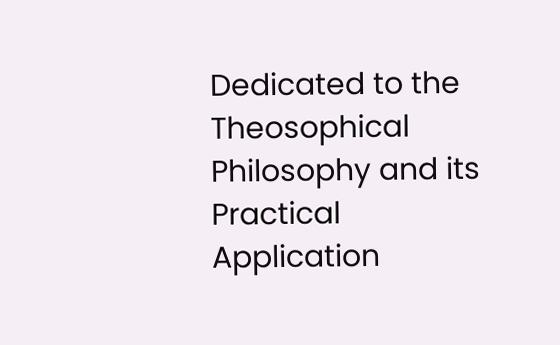Dedicated to the Theosophical Philosophy and its Practical Application